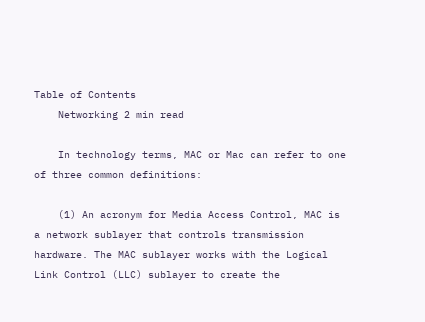Table of Contents
    Networking 2 min read

    In technology terms, MAC or Mac can refer to one of three common definitions:

    (1) An acronym for Media Access Control, MAC is a network sublayer that controls transmission hardware. The MAC sublayer works with the Logical Link Control (LLC) sublayer to create the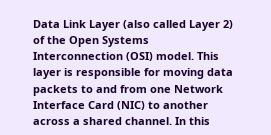Data Link Layer (also called Layer 2) of the Open Systems Interconnection (OSI) model. This layer is responsible for moving data packets to and from one Network Interface Card (NIC) to another across a shared channel. In this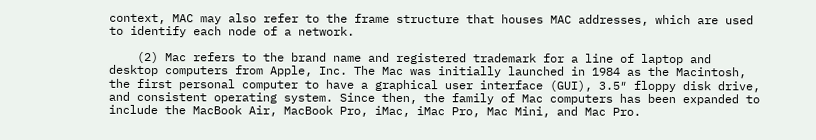context, MAC may also refer to the frame structure that houses MAC addresses, which are used to identify each node of a network.

    (2) Mac refers to the brand name and registered trademark for a line of laptop and desktop computers from Apple, Inc. The Mac was initially launched in 1984 as the Macintosh, the first personal computer to have a graphical user interface (GUI), 3.5″ floppy disk drive, and consistent operating system. Since then, the family of Mac computers has been expanded to include the MacBook Air, MacBook Pro, iMac, iMac Pro, Mac Mini, and Mac Pro.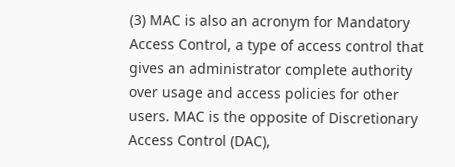(3) MAC is also an acronym for Mandatory Access Control, a type of access control that gives an administrator complete authority over usage and access policies for other users. MAC is the opposite of Discretionary Access Control (DAC),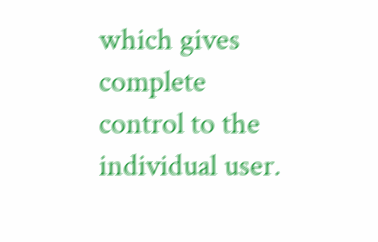which gives complete control to the individual user.